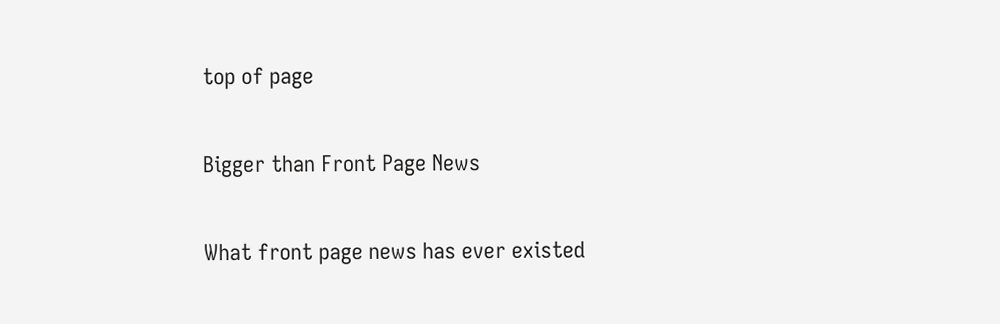top of page

Bigger than Front Page News

What front page news has ever existed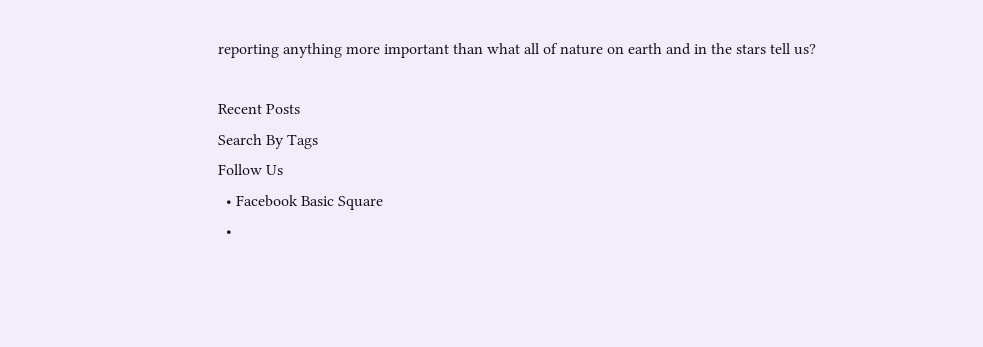reporting anything more important than what all of nature on earth and in the stars tell us?

Recent Posts
Search By Tags
Follow Us
  • Facebook Basic Square
  •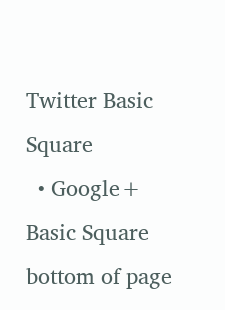Twitter Basic Square
  • Google+ Basic Square
bottom of page